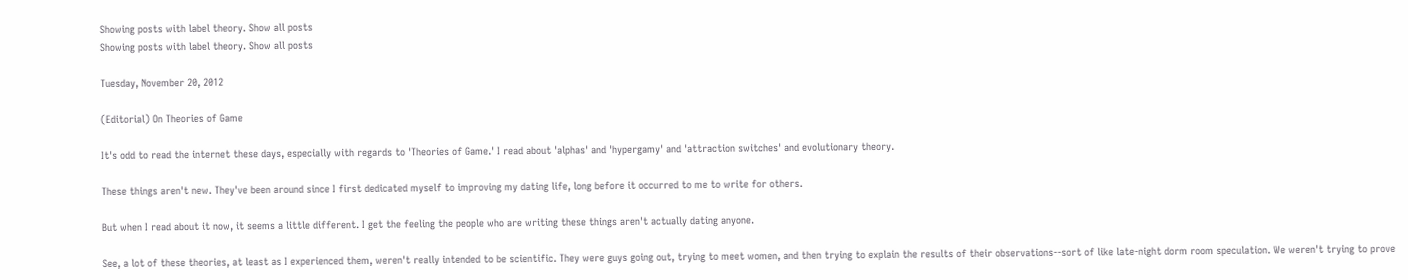Showing posts with label theory. Show all posts
Showing posts with label theory. Show all posts

Tuesday, November 20, 2012

(Editorial) On Theories of Game

It's odd to read the internet these days, especially with regards to 'Theories of Game.' I read about 'alphas' and 'hypergamy' and 'attraction switches' and evolutionary theory.

These things aren't new. They've been around since I first dedicated myself to improving my dating life, long before it occurred to me to write for others.

But when I read about it now, it seems a little different. I get the feeling the people who are writing these things aren't actually dating anyone.

See, a lot of these theories, at least as I experienced them, weren't really intended to be scientific. They were guys going out, trying to meet women, and then trying to explain the results of their observations--sort of like late-night dorm room speculation. We weren't trying to prove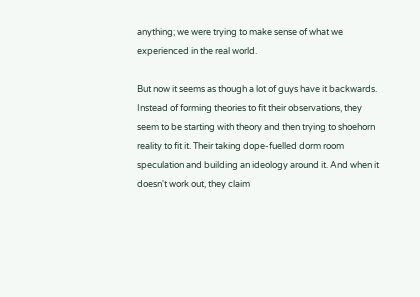anything; we were trying to make sense of what we experienced in the real world.

But now it seems as though a lot of guys have it backwards. Instead of forming theories to fit their observations, they seem to be starting with theory and then trying to shoehorn reality to fit it. Their taking dope-fuelled dorm room speculation and building an ideology around it. And when it doesn't work out, they claim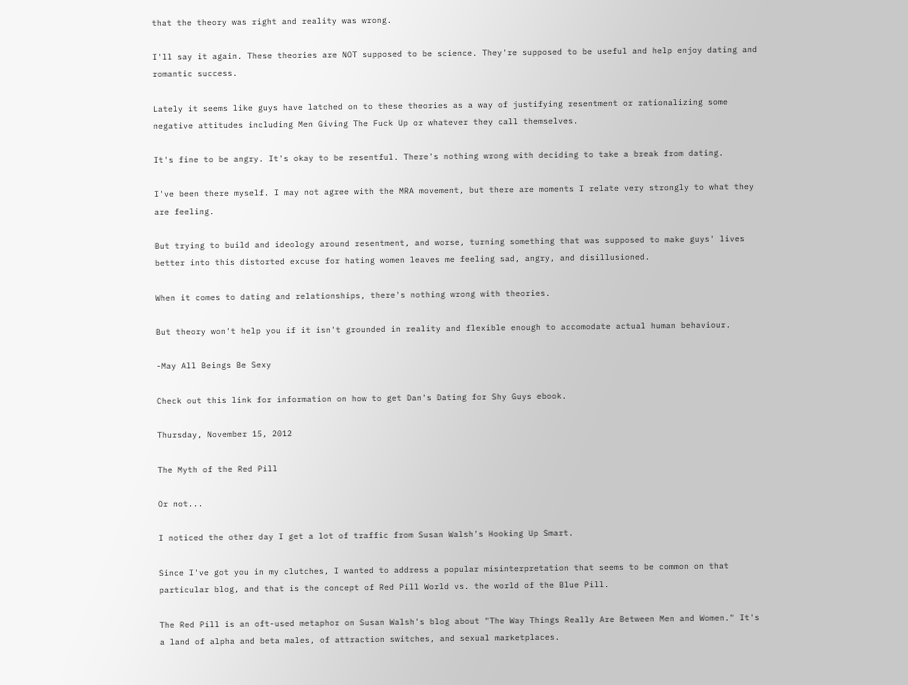that the theory was right and reality was wrong.

I'll say it again. These theories are NOT supposed to be science. They're supposed to be useful and help enjoy dating and romantic success.

Lately it seems like guys have latched on to these theories as a way of justifying resentment or rationalizing some negative attitudes including Men Giving The Fuck Up or whatever they call themselves.

It's fine to be angry. It's okay to be resentful. There's nothing wrong with deciding to take a break from dating.

I've been there myself. I may not agree with the MRA movement, but there are moments I relate very strongly to what they are feeling.

But trying to build and ideology around resentment, and worse, turning something that was supposed to make guys' lives better into this distorted excuse for hating women leaves me feeling sad, angry, and disillusioned.

When it comes to dating and relationships, there's nothing wrong with theories.

But theory won't help you if it isn't grounded in reality and flexible enough to accomodate actual human behaviour.

-May All Beings Be Sexy

Check out this link for information on how to get Dan's Dating for Shy Guys ebook.

Thursday, November 15, 2012

The Myth of the Red Pill

Or not...

I noticed the other day I get a lot of traffic from Susan Walsh's Hooking Up Smart.

Since I've got you in my clutches, I wanted to address a popular misinterpretation that seems to be common on that particular blog, and that is the concept of Red Pill World vs. the world of the Blue Pill.

The Red Pill is an oft-used metaphor on Susan Walsh's blog about "The Way Things Really Are Between Men and Women." It's a land of alpha and beta males, of attraction switches, and sexual marketplaces.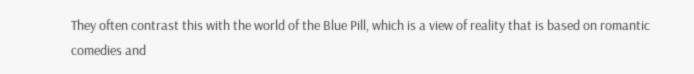They often contrast this with the world of the Blue Pill, which is a view of reality that is based on romantic comedies and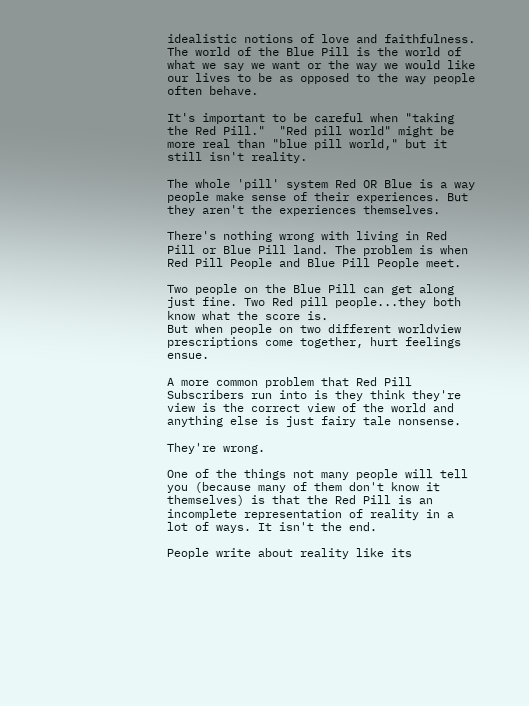idealistic notions of love and faithfulness. The world of the Blue Pill is the world of what we say we want or the way we would like our lives to be as opposed to the way people often behave.

It's important to be careful when "taking the Red Pill."  "Red pill world" might be more real than "blue pill world," but it still isn't reality.

The whole 'pill' system Red OR Blue is a way people make sense of their experiences. But they aren't the experiences themselves.

There's nothing wrong with living in Red Pill or Blue Pill land. The problem is when Red Pill People and Blue Pill People meet.

Two people on the Blue Pill can get along just fine. Two Red pill people...they both know what the score is.
But when people on two different worldview prescriptions come together, hurt feelings ensue.

A more common problem that Red Pill Subscribers run into is they think they're view is the correct view of the world and anything else is just fairy tale nonsense.

They're wrong.

One of the things not many people will tell you (because many of them don't know it themselves) is that the Red Pill is an incomplete representation of reality in a lot of ways. It isn't the end.

People write about reality like its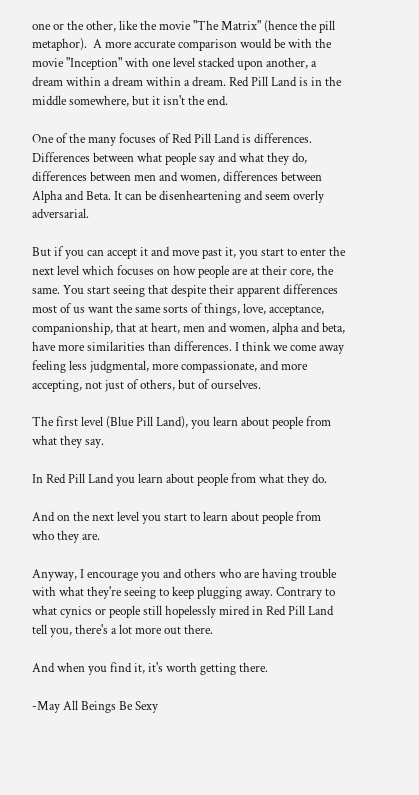one or the other, like the movie "The Matrix" (hence the pill metaphor).  A more accurate comparison would be with the movie "Inception" with one level stacked upon another, a dream within a dream within a dream. Red Pill Land is in the middle somewhere, but it isn't the end.

One of the many focuses of Red Pill Land is differences. Differences between what people say and what they do, differences between men and women, differences between Alpha and Beta. It can be disenheartening and seem overly adversarial.

But if you can accept it and move past it, you start to enter the next level which focuses on how people are at their core, the same. You start seeing that despite their apparent differences most of us want the same sorts of things, love, acceptance, companionship, that at heart, men and women, alpha and beta, have more similarities than differences. I think we come away feeling less judgmental, more compassionate, and more accepting, not just of others, but of ourselves.

The first level (Blue Pill Land), you learn about people from what they say.

In Red Pill Land you learn about people from what they do.

And on the next level you start to learn about people from who they are.

Anyway, I encourage you and others who are having trouble with what they're seeing to keep plugging away. Contrary to what cynics or people still hopelessly mired in Red Pill Land tell you, there's a lot more out there.

And when you find it, it's worth getting there.

-May All Beings Be Sexy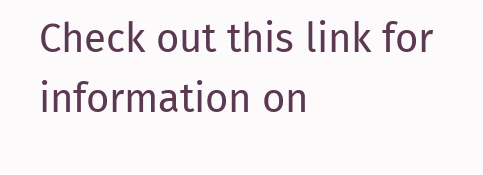Check out this link for information on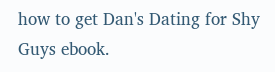how to get Dan's Dating for Shy Guys ebook.